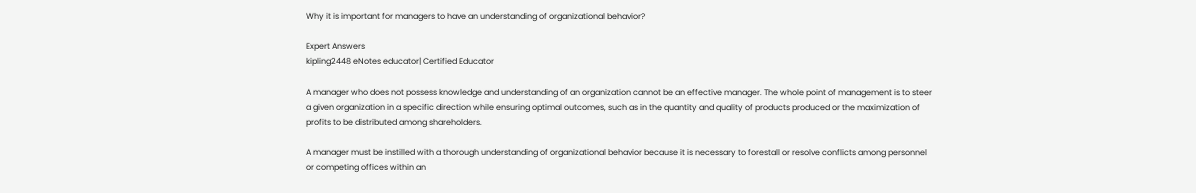Why it is important for managers to have an understanding of organizational behavior?

Expert Answers
kipling2448 eNotes educator| Certified Educator

A manager who does not possess knowledge and understanding of an organization cannot be an effective manager. The whole point of management is to steer a given organization in a specific direction while ensuring optimal outcomes, such as in the quantity and quality of products produced or the maximization of profits to be distributed among shareholders.

A manager must be instilled with a thorough understanding of organizational behavior because it is necessary to forestall or resolve conflicts among personnel or competing offices within an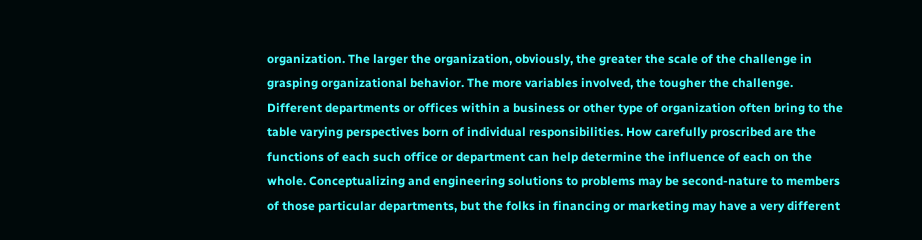organization. The larger the organization, obviously, the greater the scale of the challenge in grasping organizational behavior. The more variables involved, the tougher the challenge. Different departments or offices within a business or other type of organization often bring to the table varying perspectives born of individual responsibilities. How carefully proscribed are the functions of each such office or department can help determine the influence of each on the whole. Conceptualizing and engineering solutions to problems may be second-nature to members of those particular departments, but the folks in financing or marketing may have a very different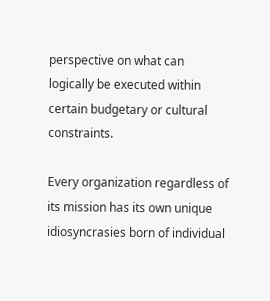perspective on what can logically be executed within certain budgetary or cultural constraints.

Every organization regardless of its mission has its own unique idiosyncrasies born of individual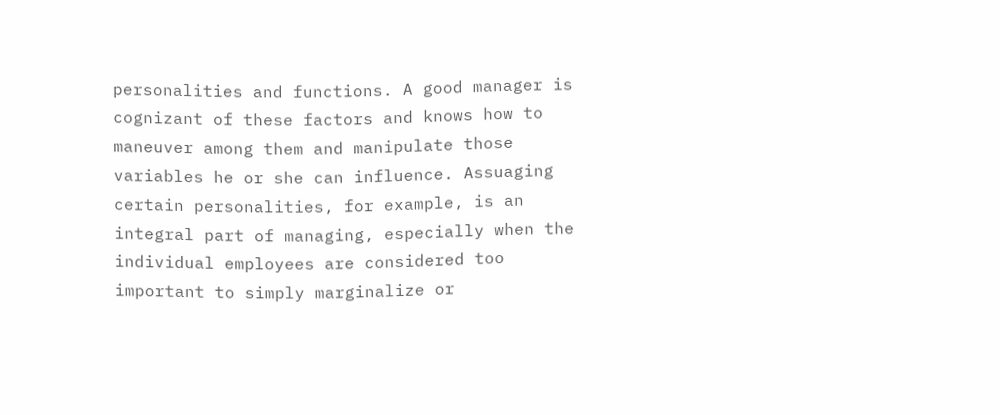personalities and functions. A good manager is cognizant of these factors and knows how to maneuver among them and manipulate those variables he or she can influence. Assuaging certain personalities, for example, is an integral part of managing, especially when the individual employees are considered too important to simply marginalize or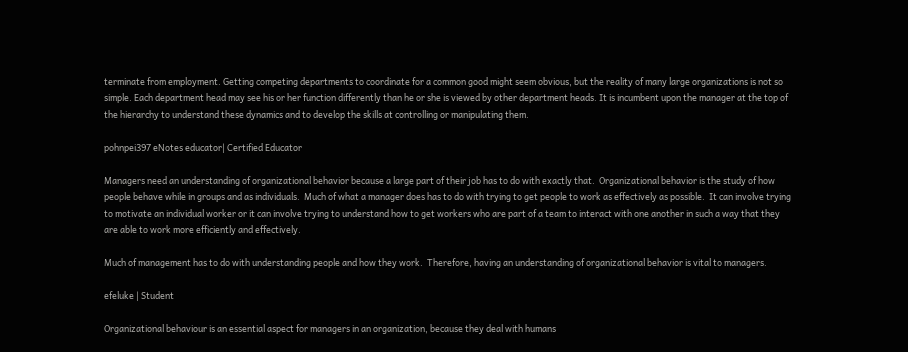terminate from employment. Getting competing departments to coordinate for a common good might seem obvious, but the reality of many large organizations is not so simple. Each department head may see his or her function differently than he or she is viewed by other department heads. It is incumbent upon the manager at the top of the hierarchy to understand these dynamics and to develop the skills at controlling or manipulating them.

pohnpei397 eNotes educator| Certified Educator

Managers need an understanding of organizational behavior because a large part of their job has to do with exactly that.  Organizational behavior is the study of how people behave while in groups and as individuals.  Much of what a manager does has to do with trying to get people to work as effectively as possible.  It can involve trying to motivate an individual worker or it can involve trying to understand how to get workers who are part of a team to interact with one another in such a way that they are able to work more efficiently and effectively.

Much of management has to do with understanding people and how they work.  Therefore, having an understanding of organizational behavior is vital to managers.

efeluke | Student

Organizational behaviour is an essential aspect for managers in an organization, because they deal with humans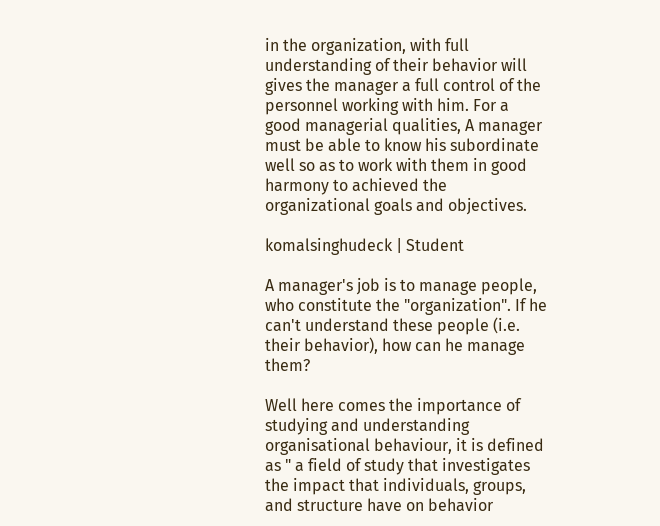in the organization, with full understanding of their behavior will gives the manager a full control of the personnel working with him. For a good managerial qualities, A manager must be able to know his subordinate well so as to work with them in good harmony to achieved the organizational goals and objectives.

komalsinghudeck | Student

A manager's job is to manage people, who constitute the "organization". If he can't understand these people (i.e. their behavior), how can he manage them?

Well here comes the importance of studying and understanding organisational behaviour, it is defined as " a field of study that investigates the impact that individuals, groups, and structure have on behavior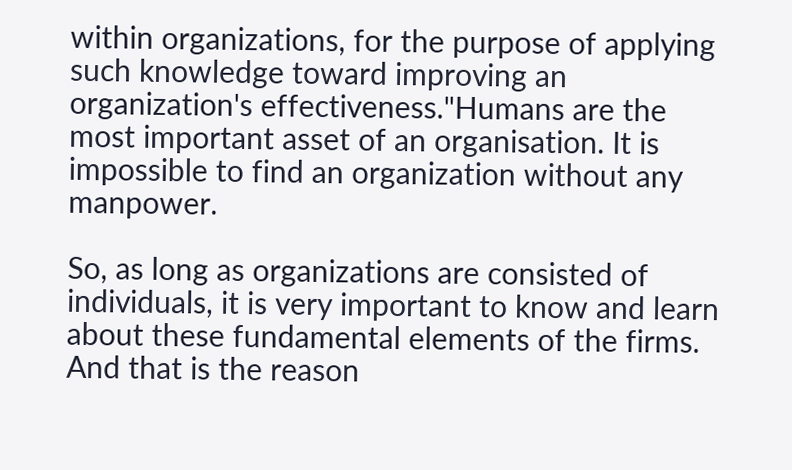within organizations, for the purpose of applying such knowledge toward improving an organization's effectiveness."Humans are the most important asset of an organisation. It is impossible to find an organization without any manpower.

So, as long as organizations are consisted of individuals, it is very important to know and learn about these fundamental elements of the firms. And that is the reason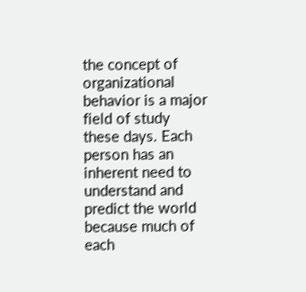the concept of organizational behavior is a major field of study these days. Each person has an inherent need to understand and predict the world because much of each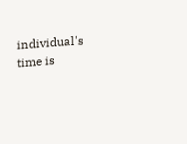individual's time is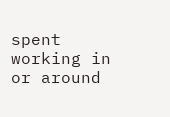spent working in or around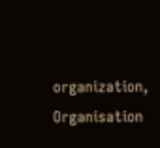organization, Organisation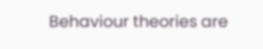Behaviour theories are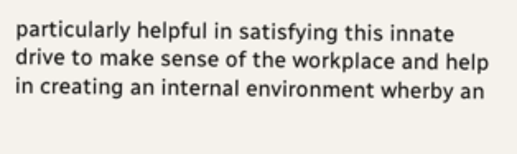particularly helpful in satisfying this innate drive to make sense of the workplace and help in creating an internal environment wherby an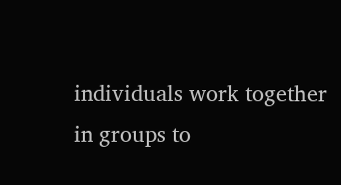individuals work together in groups to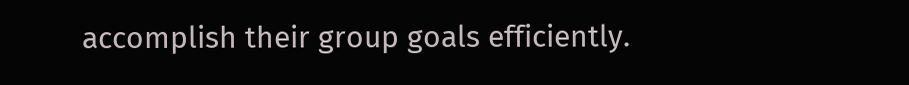accomplish their group goals efficiently.